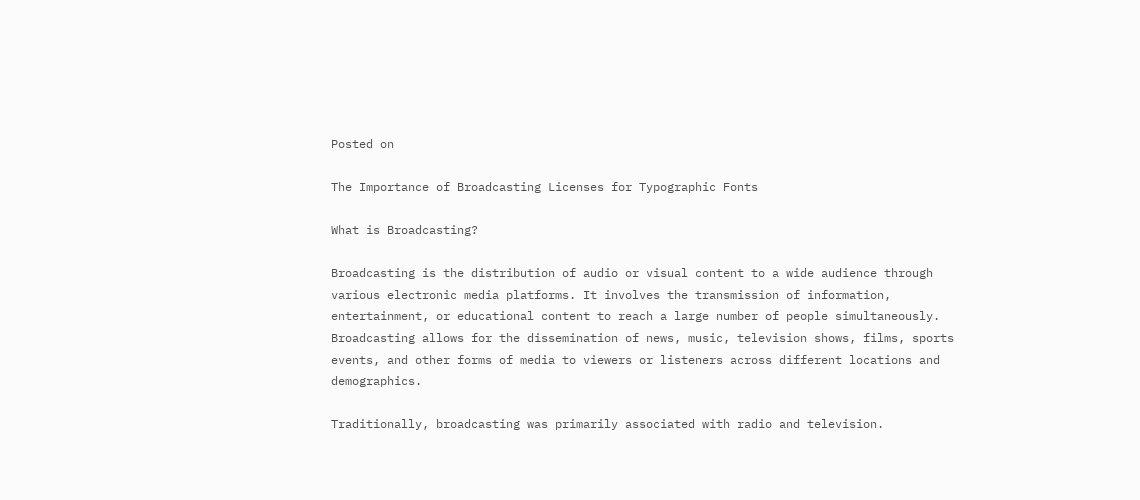Posted on

The Importance of Broadcasting Licenses for Typographic Fonts

What is Broadcasting?

Broadcasting is the distribution of audio or visual content to a wide audience through various electronic media platforms. It involves the transmission of information, entertainment, or educational content to reach a large number of people simultaneously. Broadcasting allows for the dissemination of news, music, television shows, films, sports events, and other forms of media to viewers or listeners across different locations and demographics.

Traditionally, broadcasting was primarily associated with radio and television.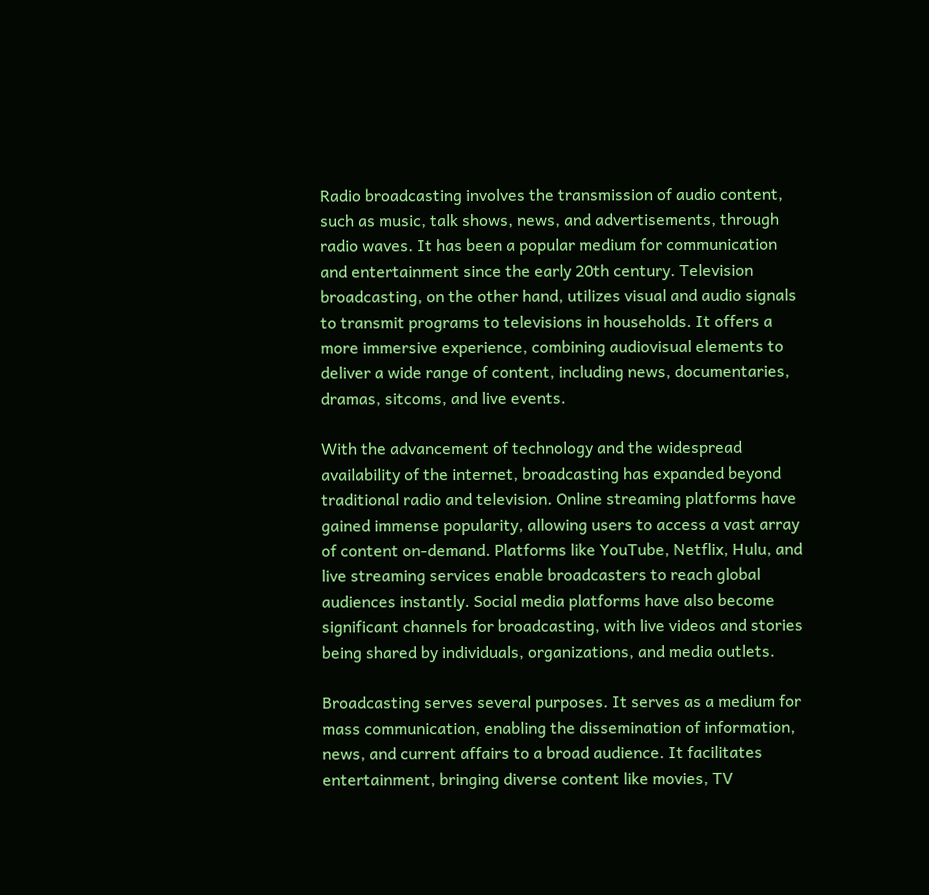Radio broadcasting involves the transmission of audio content, such as music, talk shows, news, and advertisements, through radio waves. It has been a popular medium for communication and entertainment since the early 20th century. Television broadcasting, on the other hand, utilizes visual and audio signals to transmit programs to televisions in households. It offers a more immersive experience, combining audiovisual elements to deliver a wide range of content, including news, documentaries, dramas, sitcoms, and live events.

With the advancement of technology and the widespread availability of the internet, broadcasting has expanded beyond traditional radio and television. Online streaming platforms have gained immense popularity, allowing users to access a vast array of content on-demand. Platforms like YouTube, Netflix, Hulu, and live streaming services enable broadcasters to reach global audiences instantly. Social media platforms have also become significant channels for broadcasting, with live videos and stories being shared by individuals, organizations, and media outlets.

Broadcasting serves several purposes. It serves as a medium for mass communication, enabling the dissemination of information, news, and current affairs to a broad audience. It facilitates entertainment, bringing diverse content like movies, TV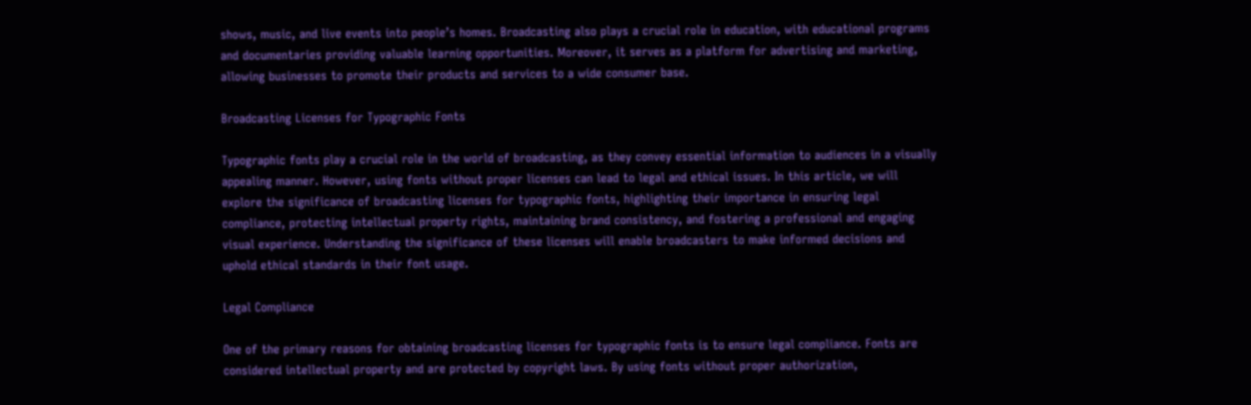shows, music, and live events into people’s homes. Broadcasting also plays a crucial role in education, with educational programs and documentaries providing valuable learning opportunities. Moreover, it serves as a platform for advertising and marketing, allowing businesses to promote their products and services to a wide consumer base.

Broadcasting Licenses for Typographic Fonts

Typographic fonts play a crucial role in the world of broadcasting, as they convey essential information to audiences in a visually appealing manner. However, using fonts without proper licenses can lead to legal and ethical issues. In this article, we will explore the significance of broadcasting licenses for typographic fonts, highlighting their importance in ensuring legal compliance, protecting intellectual property rights, maintaining brand consistency, and fostering a professional and engaging visual experience. Understanding the significance of these licenses will enable broadcasters to make informed decisions and uphold ethical standards in their font usage.

Legal Compliance

One of the primary reasons for obtaining broadcasting licenses for typographic fonts is to ensure legal compliance. Fonts are considered intellectual property and are protected by copyright laws. By using fonts without proper authorization,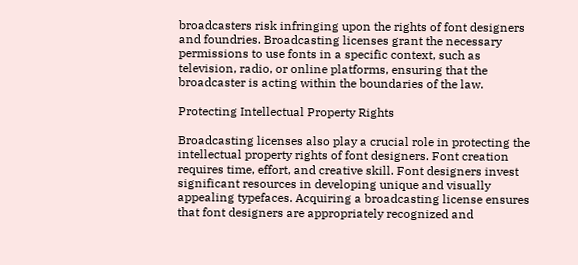broadcasters risk infringing upon the rights of font designers and foundries. Broadcasting licenses grant the necessary permissions to use fonts in a specific context, such as television, radio, or online platforms, ensuring that the broadcaster is acting within the boundaries of the law.

Protecting Intellectual Property Rights

Broadcasting licenses also play a crucial role in protecting the intellectual property rights of font designers. Font creation requires time, effort, and creative skill. Font designers invest significant resources in developing unique and visually appealing typefaces. Acquiring a broadcasting license ensures that font designers are appropriately recognized and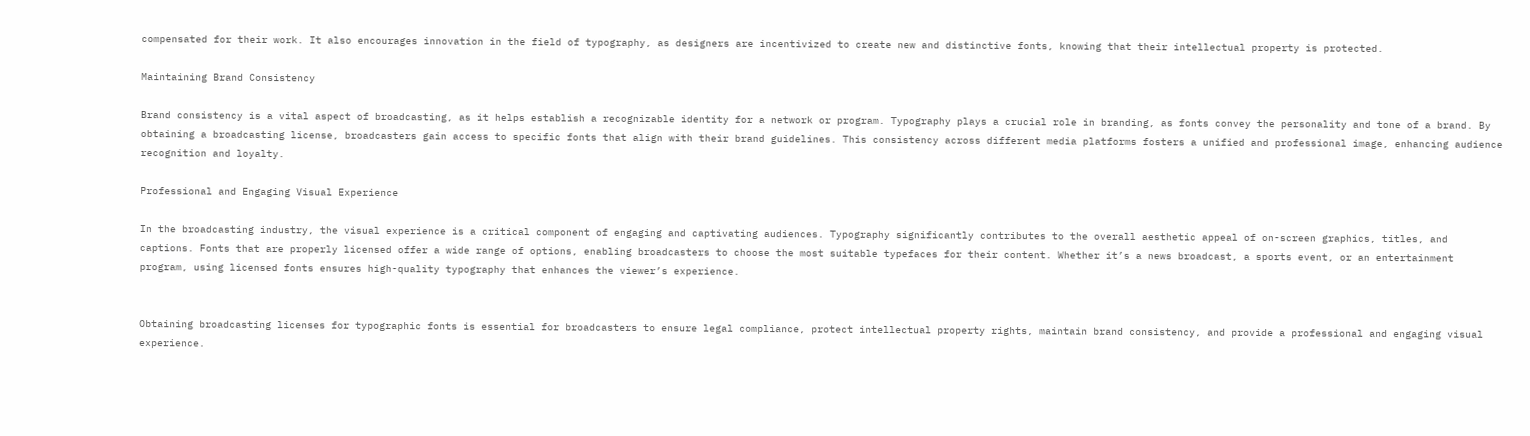compensated for their work. It also encourages innovation in the field of typography, as designers are incentivized to create new and distinctive fonts, knowing that their intellectual property is protected.

Maintaining Brand Consistency

Brand consistency is a vital aspect of broadcasting, as it helps establish a recognizable identity for a network or program. Typography plays a crucial role in branding, as fonts convey the personality and tone of a brand. By obtaining a broadcasting license, broadcasters gain access to specific fonts that align with their brand guidelines. This consistency across different media platforms fosters a unified and professional image, enhancing audience recognition and loyalty.

Professional and Engaging Visual Experience

In the broadcasting industry, the visual experience is a critical component of engaging and captivating audiences. Typography significantly contributes to the overall aesthetic appeal of on-screen graphics, titles, and captions. Fonts that are properly licensed offer a wide range of options, enabling broadcasters to choose the most suitable typefaces for their content. Whether it’s a news broadcast, a sports event, or an entertainment program, using licensed fonts ensures high-quality typography that enhances the viewer’s experience.


Obtaining broadcasting licenses for typographic fonts is essential for broadcasters to ensure legal compliance, protect intellectual property rights, maintain brand consistency, and provide a professional and engaging visual experience.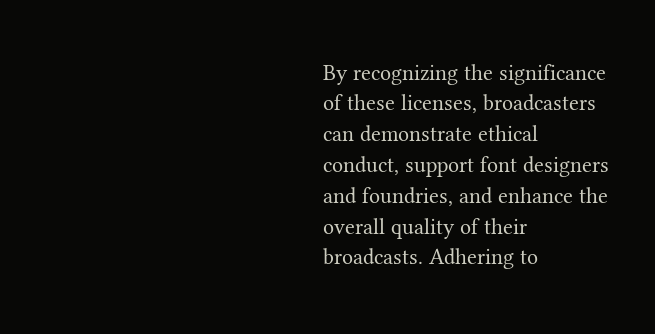By recognizing the significance of these licenses, broadcasters can demonstrate ethical conduct, support font designers and foundries, and enhance the overall quality of their broadcasts. Adhering to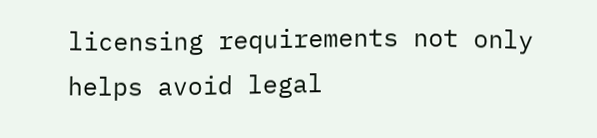licensing requirements not only helps avoid legal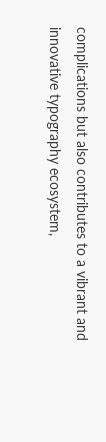complications but also contributes to a vibrant and innovative typography ecosystem,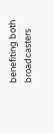benefiting both broadcasters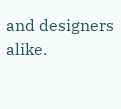and designers alike.